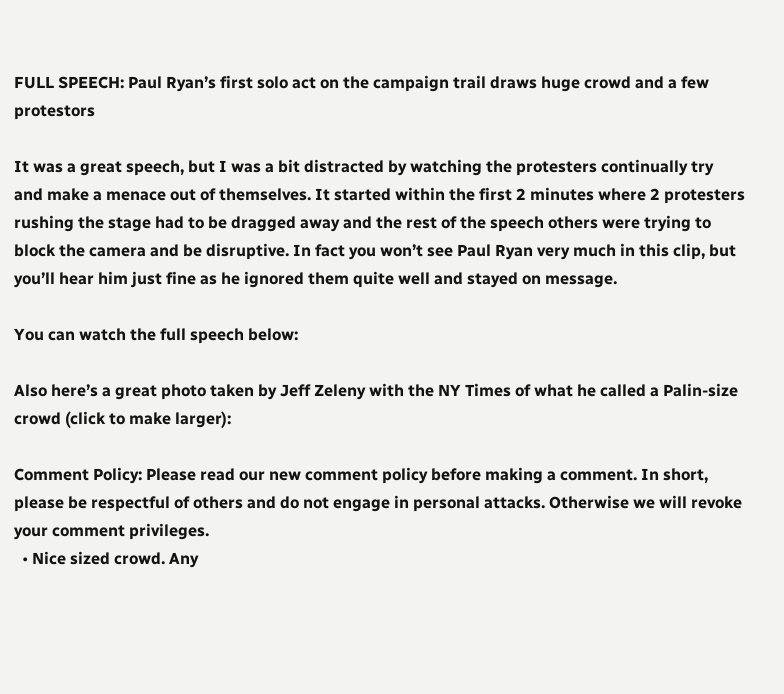FULL SPEECH: Paul Ryan’s first solo act on the campaign trail draws huge crowd and a few protestors

It was a great speech, but I was a bit distracted by watching the protesters continually try and make a menace out of themselves. It started within the first 2 minutes where 2 protesters rushing the stage had to be dragged away and the rest of the speech others were trying to block the camera and be disruptive. In fact you won’t see Paul Ryan very much in this clip, but you’ll hear him just fine as he ignored them quite well and stayed on message.

You can watch the full speech below:

Also here’s a great photo taken by Jeff Zeleny with the NY Times of what he called a Palin-size crowd (click to make larger):

Comment Policy: Please read our new comment policy before making a comment. In short, please be respectful of others and do not engage in personal attacks. Otherwise we will revoke your comment privileges.
  • Nice sized crowd. Any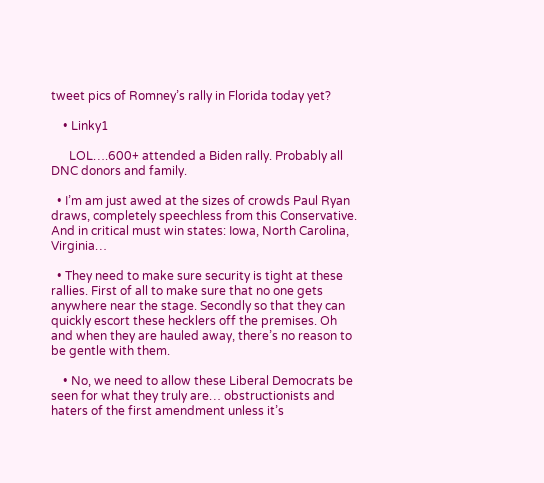tweet pics of Romney’s rally in Florida today yet?

    • Linky1

      LOL….600+ attended a Biden rally. Probably all DNC donors and family.

  • I’m am just awed at the sizes of crowds Paul Ryan draws, completely speechless from this Conservative. And in critical must win states: Iowa, North Carolina, Virginia…

  • They need to make sure security is tight at these rallies. First of all to make sure that no one gets anywhere near the stage. Secondly so that they can quickly escort these hecklers off the premises. Oh and when they are hauled away, there’s no reason to be gentle with them.

    • No, we need to allow these Liberal Democrats be seen for what they truly are… obstructionists and haters of the first amendment unless it’s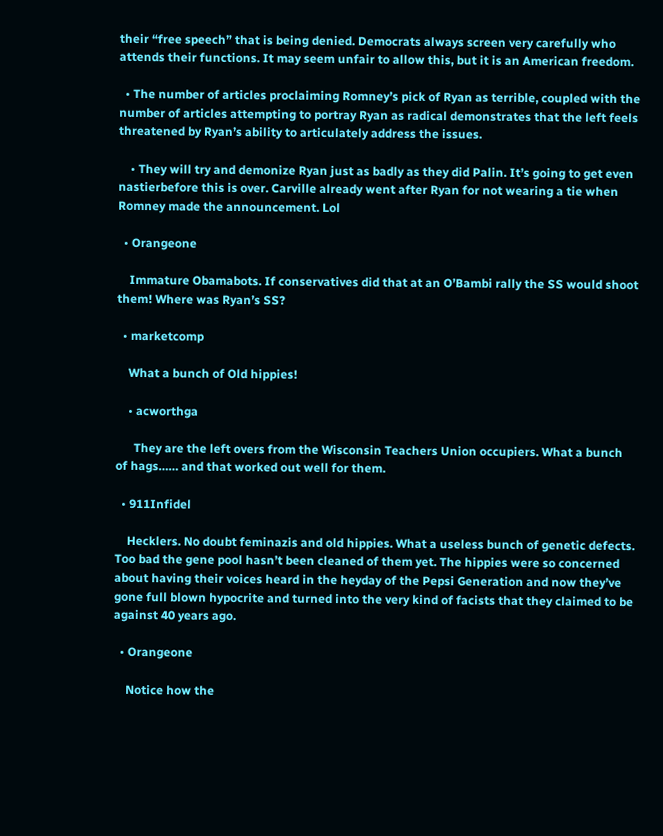their “free speech” that is being denied. Democrats always screen very carefully who attends their functions. It may seem unfair to allow this, but it is an American freedom.

  • The number of articles proclaiming Romney’s pick of Ryan as terrible, coupled with the number of articles attempting to portray Ryan as radical demonstrates that the left feels threatened by Ryan’s ability to articulately address the issues.

    • They will try and demonize Ryan just as badly as they did Palin. It’s going to get even nastierbefore this is over. Carville already went after Ryan for not wearing a tie when Romney made the announcement. Lol

  • Orangeone

    Immature Obamabots. If conservatives did that at an O’Bambi rally the SS would shoot them! Where was Ryan’s SS?

  • marketcomp

    What a bunch of Old hippies!

    • acworthga

      They are the left overs from the Wisconsin Teachers Union occupiers. What a bunch of hags…… and that worked out well for them.

  • 911Infidel

    Hecklers. No doubt feminazis and old hippies. What a useless bunch of genetic defects. Too bad the gene pool hasn’t been cleaned of them yet. The hippies were so concerned about having their voices heard in the heyday of the Pepsi Generation and now they’ve gone full blown hypocrite and turned into the very kind of facists that they claimed to be against 40 years ago.

  • Orangeone

    Notice how the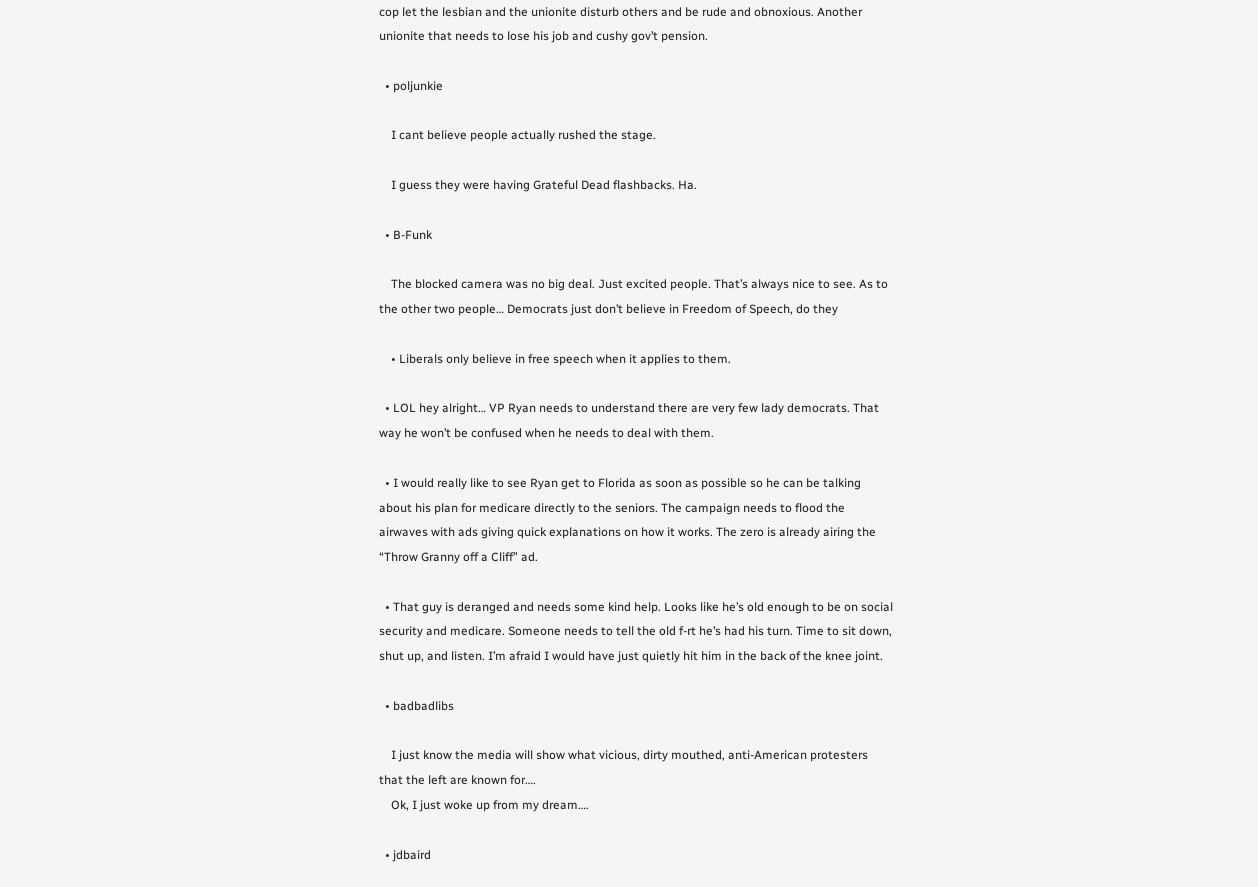cop let the lesbian and the unionite disturb others and be rude and obnoxious. Another unionite that needs to lose his job and cushy gov’t pension.

  • poljunkie

    I cant believe people actually rushed the stage.

    I guess they were having Grateful Dead flashbacks. Ha.

  • B-Funk

    The blocked camera was no big deal. Just excited people. That’s always nice to see. As to the other two people… Democrats just don’t believe in Freedom of Speech, do they

    • Liberals only believe in free speech when it applies to them.

  • LOL hey alright… VP Ryan needs to understand there are very few lady democrats. That way he won’t be confused when he needs to deal with them.

  • I would really like to see Ryan get to Florida as soon as possible so he can be talking about his plan for medicare directly to the seniors. The campaign needs to flood the airwaves with ads giving quick explanations on how it works. The zero is already airing the “Throw Granny off a Cliff” ad.

  • That guy is deranged and needs some kind help. Looks like he’s old enough to be on social security and medicare. Someone needs to tell the old f-rt he’s had his turn. Time to sit down, shut up, and listen. I’m afraid I would have just quietly hit him in the back of the knee joint.

  • badbadlibs

    I just know the media will show what vicious, dirty mouthed, anti-American protesters that the left are known for….
    Ok, I just woke up from my dream….

  • jdbaird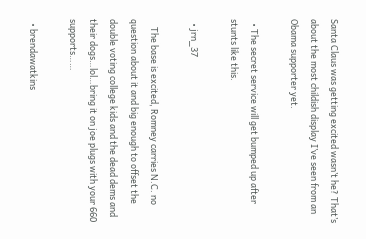Santa Claus was getting excited wasn’t he? That’s about the most childish display I’ve seen from an Obama supporter yet.

  • The secret service will get bumped up after stunts like this.

  • jrn_37

    The base is excited, Romney carries N.C. no question about it and big enough to offset the double voting college kids and the dead dems and their dogs…lol…bring it on joe plugs with your 660 supports……

  • brendawatkins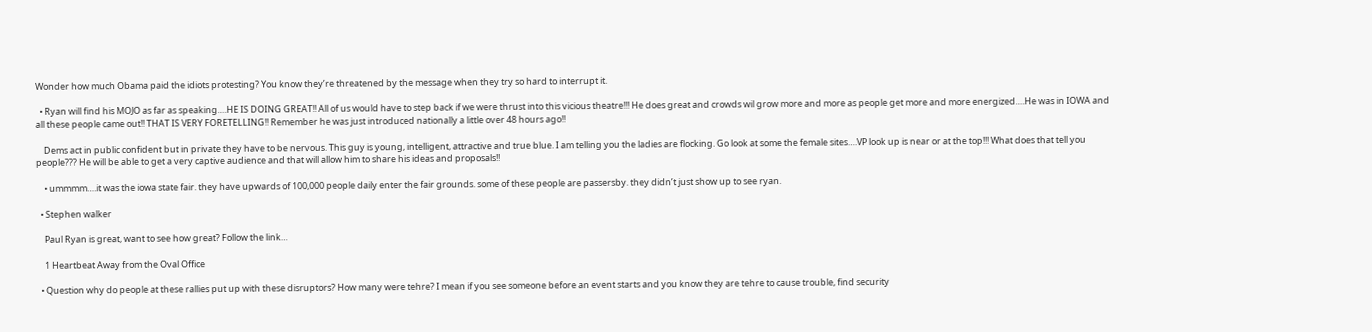Wonder how much Obama paid the idiots protesting? You know they’re threatened by the message when they try so hard to interrupt it.

  • Ryan will find his MOJO as far as speaking….HE IS DOING GREAT!! All of us would have to step back if we were thrust into this vicious theatre!!! He does great and crowds wil grow more and more as people get more and more energized….He was in IOWA and all these people came out!! THAT IS VERY FORETELLING!! Remember he was just introduced nationally a little over 48 hours ago!!

    Dems act in public confident but in private they have to be nervous. This guy is young, intelligent, attractive and true blue. I am telling you the ladies are flocking. Go look at some the female sites….VP look up is near or at the top!!! What does that tell you people??? He will be able to get a very captive audience and that will allow him to share his ideas and proposals!!

    • ummmm….it was the iowa state fair. they have upwards of 100,000 people daily enter the fair grounds. some of these people are passersby. they didn’t just show up to see ryan.

  • Stephen walker

    Paul Ryan is great, want to see how great? Follow the link…

    1 Heartbeat Away from the Oval Office

  • Question why do people at these rallies put up with these disruptors? How many were tehre? I mean if you see someone before an event starts and you know they are tehre to cause trouble, find security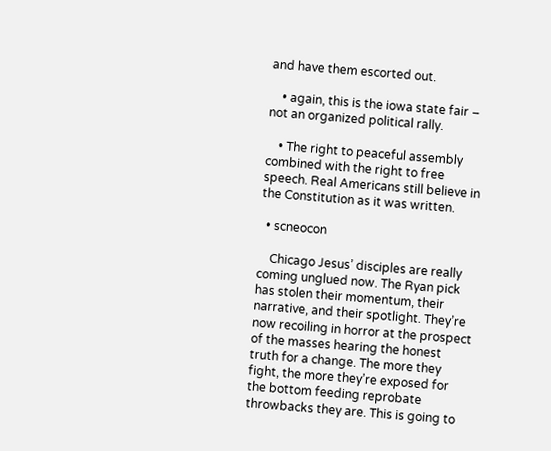and have them escorted out.

    • again, this is the iowa state fair – not an organized political rally.

    • The right to peaceful assembly combined with the right to free speech. Real Americans still believe in the Constitution as it was written.

  • scneocon

    Chicago Jesus’ disciples are really coming unglued now. The Ryan pick has stolen their momentum, their narrative, and their spotlight. They’re now recoiling in horror at the prospect of the masses hearing the honest truth for a change. The more they fight, the more they’re exposed for the bottom feeding reprobate throwbacks they are. This is going to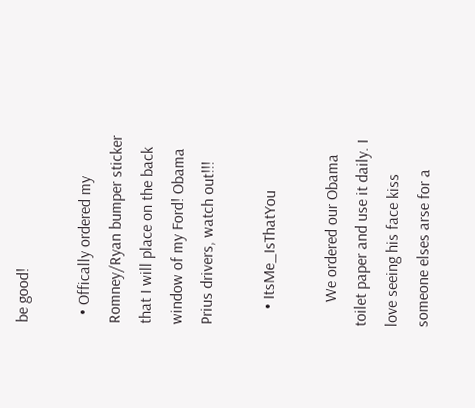be good!

  • Offically ordered my Romney/Ryan bumper sticker that I will place on the back window of my Ford! Obama Prius drivers, watch out!!!

    • ItsMe_IsThatYou

      We ordered our Obama toilet paper and use it daily. I love seeing his face kiss someone elses arse for a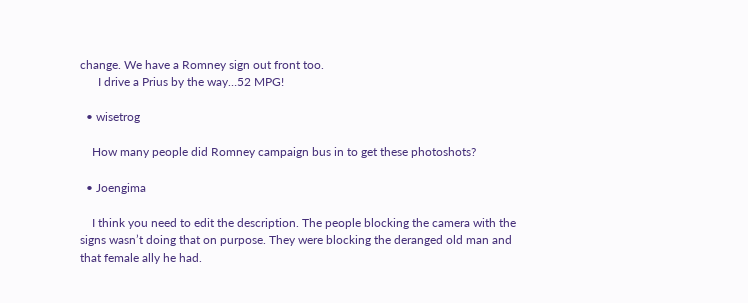change. We have a Romney sign out front too.
      I drive a Prius by the way…52 MPG!

  • wisetrog

    How many people did Romney campaign bus in to get these photoshots?

  • Joengima

    I think you need to edit the description. The people blocking the camera with the signs wasn’t doing that on purpose. They were blocking the deranged old man and that female ally he had.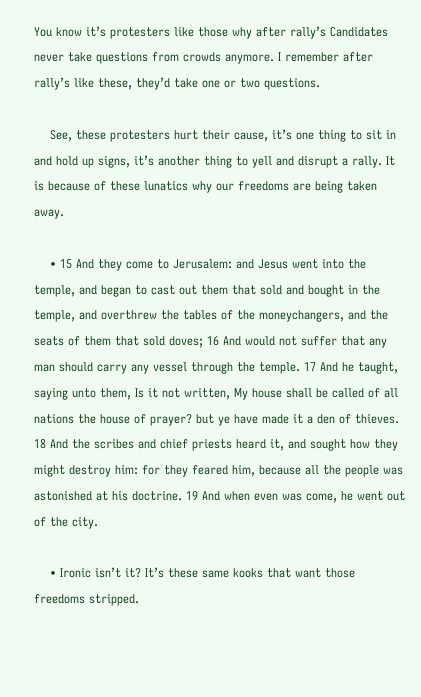You know it’s protesters like those why after rally’s Candidates never take questions from crowds anymore. I remember after rally’s like these, they’d take one or two questions.

    See, these protesters hurt their cause, it’s one thing to sit in and hold up signs, it’s another thing to yell and disrupt a rally. It is because of these lunatics why our freedoms are being taken away.

    • 15 And they come to Jerusalem: and Jesus went into the temple, and began to cast out them that sold and bought in the temple, and overthrew the tables of the moneychangers, and the seats of them that sold doves; 16 And would not suffer that any man should carry any vessel through the temple. 17 And he taught, saying unto them, Is it not written, My house shall be called of all nations the house of prayer? but ye have made it a den of thieves. 18 And the scribes and chief priests heard it, and sought how they might destroy him: for they feared him, because all the people was astonished at his doctrine. 19 And when even was come, he went out of the city.

    • Ironic isn’t it? It’s these same kooks that want those freedoms stripped.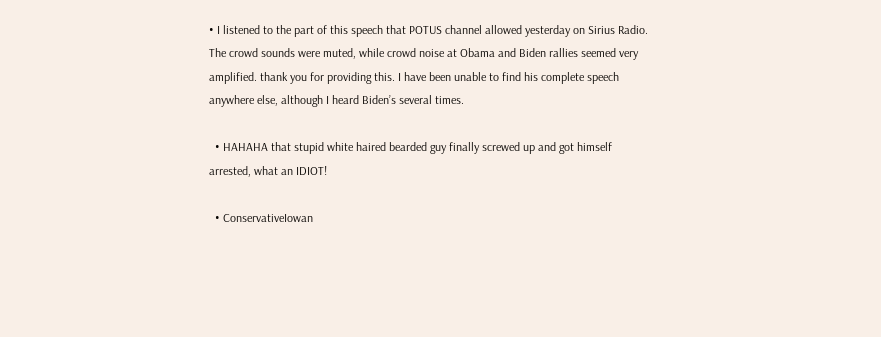• I listened to the part of this speech that POTUS channel allowed yesterday on Sirius Radio. The crowd sounds were muted, while crowd noise at Obama and Biden rallies seemed very amplified. thank you for providing this. I have been unable to find his complete speech anywhere else, although I heard Biden’s several times.

  • HAHAHA that stupid white haired bearded guy finally screwed up and got himself arrested, what an IDIOT!

  • ConservativeIowan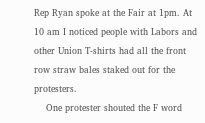Rep Ryan spoke at the Fair at 1pm. At 10 am I noticed people with Labors and other Union T-shirts had all the front row straw bales staked out for the protesters.
    One protester shouted the F word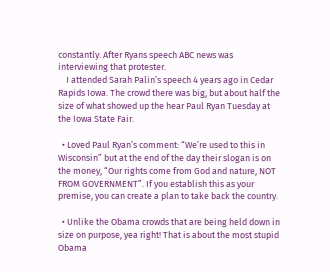constantly. After Ryans speech ABC news was interviewing that protester.
    I attended Sarah Palin’s speech 4 years ago in Cedar Rapids Iowa. The crowd there was big, but about half the size of what showed up the hear Paul Ryan Tuesday at the Iowa State Fair.

  • Loved Paul Ryan’s comment: “We’re used to this in Wisconsin” but at the end of the day their slogan is on the money, “Our rights come from God and nature, NOT FROM GOVERNMENT”. If you establish this as your premise, you can create a plan to take back the country.

  • Unlike the Obama crowds that are being held down in size on purpose, yea right! That is about the most stupid Obama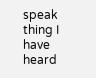speak thing I have heard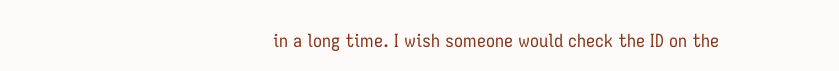in a long time. I wish someone would check the ID on the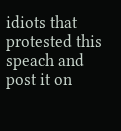idiots that protested this speach and post it on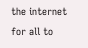the internet for all to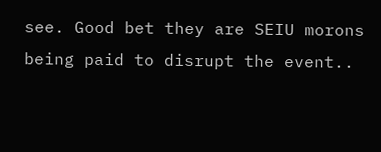see. Good bet they are SEIU morons being paid to disrupt the event..